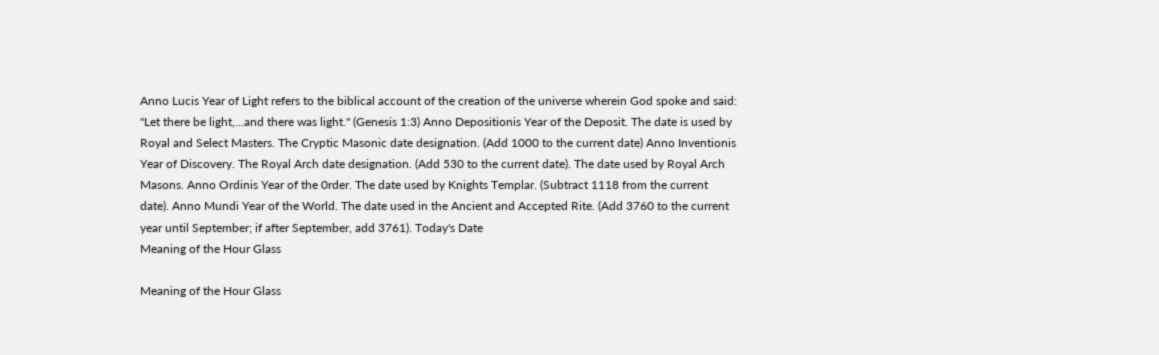Anno Lucis Year of Light refers to the biblical account of the creation of the universe wherein God spoke and said: "Let there be light,...and there was light." (Genesis 1:3) Anno Depositionis Year of the Deposit. The date is used by Royal and Select Masters. The Cryptic Masonic date designation. (Add 1000 to the current date) Anno Inventionis Year of Discovery. The Royal Arch date designation. (Add 530 to the current date). The date used by Royal Arch Masons. Anno Ordinis Year of the 0rder. The date used by Knights Templar. (Subtract 1118 from the current date). Anno Mundi Year of the World. The date used in the Ancient and Accepted Rite. (Add 3760 to the current year until September; if after September, add 3761). Today's Date
Meaning of the Hour Glass

Meaning of the Hour Glass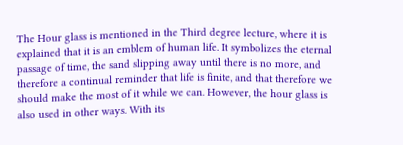The Hour glass is mentioned in the Third degree lecture, where it is explained that it is an emblem of human life. It symbolizes the eternal passage of time, the sand slipping away until there is no more, and therefore a continual reminder that life is finite, and that therefore we should make the most of it while we can. However, the hour glass is also used in other ways. With its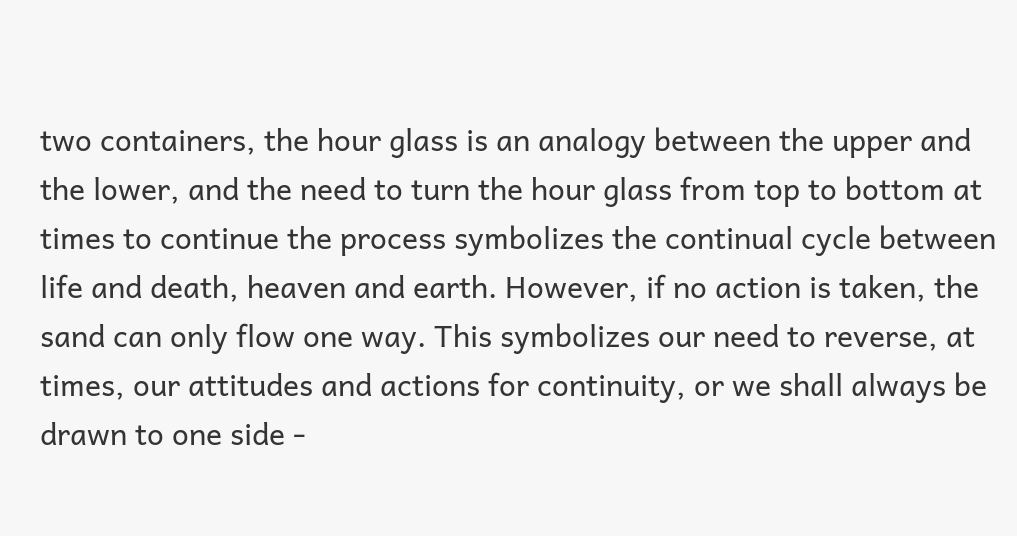two containers, the hour glass is an analogy between the upper and the lower, and the need to turn the hour glass from top to bottom at times to continue the process symbolizes the continual cycle between life and death, heaven and earth. However, if no action is taken, the sand can only flow one way. This symbolizes our need to reverse, at times, our attitudes and actions for continuity, or we shall always be drawn to one side -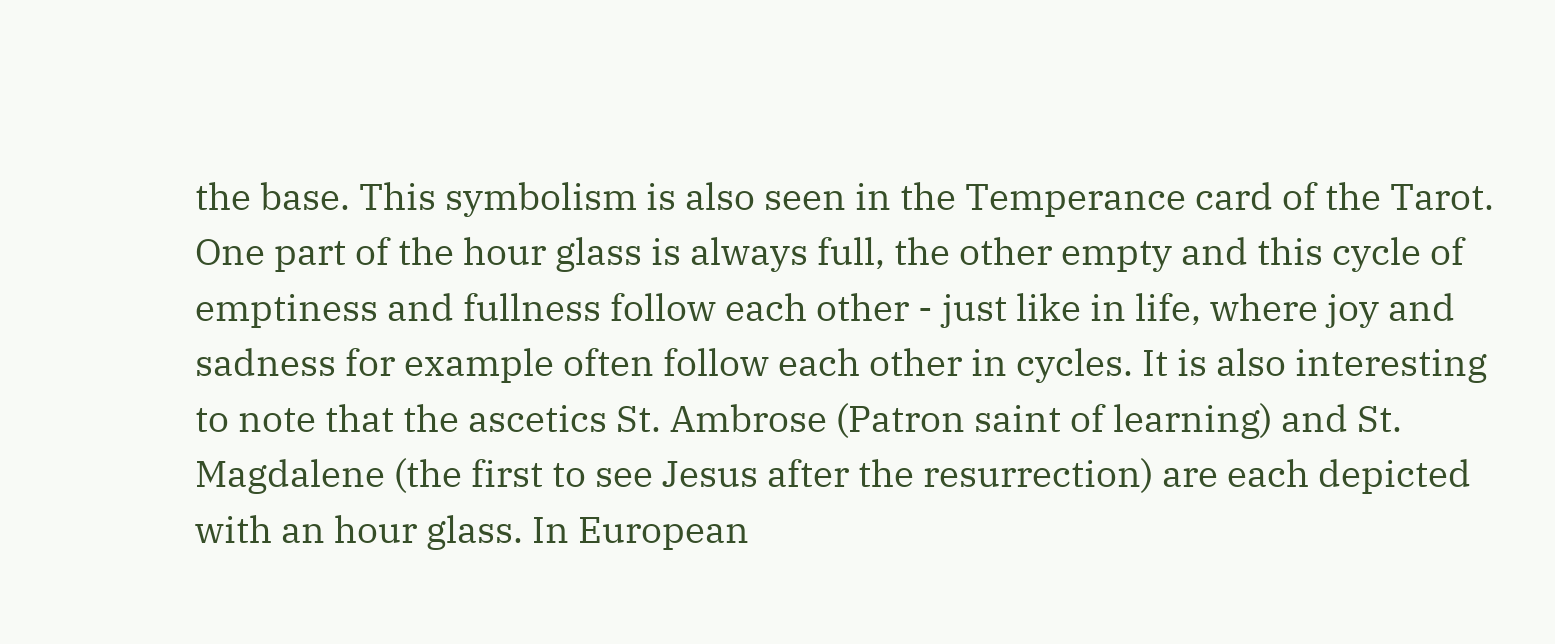the base. This symbolism is also seen in the Temperance card of the Tarot. One part of the hour glass is always full, the other empty and this cycle of emptiness and fullness follow each other - just like in life, where joy and sadness for example often follow each other in cycles. It is also interesting to note that the ascetics St. Ambrose (Patron saint of learning) and St. Magdalene (the first to see Jesus after the resurrection) are each depicted with an hour glass. In European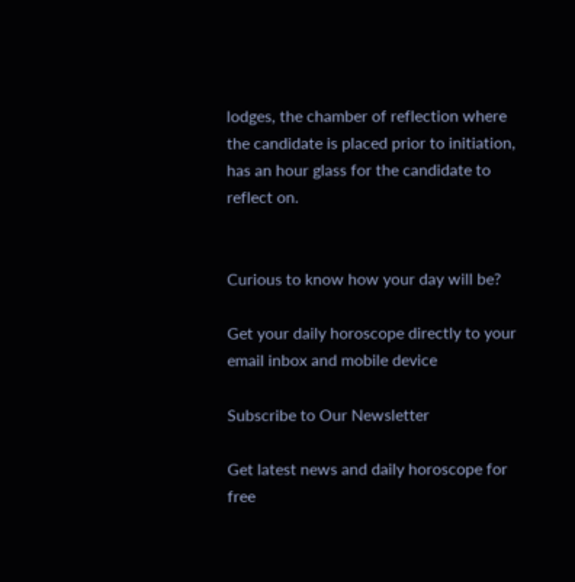lodges, the chamber of reflection where the candidate is placed prior to initiation, has an hour glass for the candidate to reflect on.


Curious to know how your day will be?

Get your daily horoscope directly to your email inbox and mobile device

Subscribe to Our Newsletter

Get latest news and daily horoscope for free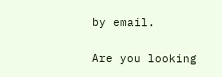by email.


Are you looking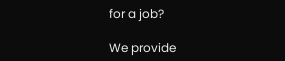for a job?

We provide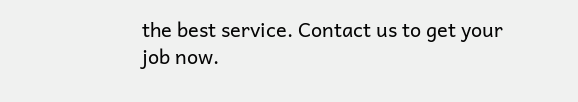the best service. Contact us to get your job now.